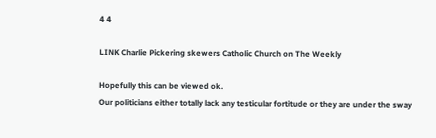4 4

LINK Charlie Pickering skewers Catholic Church on The Weekly

Hopefully this can be viewed ok.
Our politicians either totally lack any testicular fortitude or they are under the sway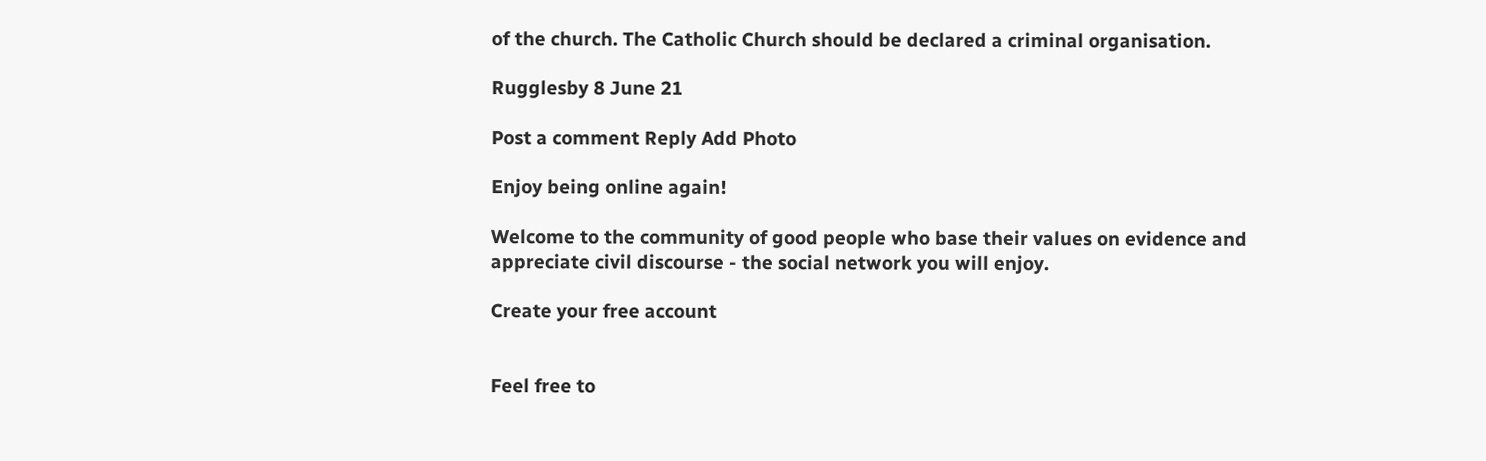of the church. The Catholic Church should be declared a criminal organisation.

Rugglesby 8 June 21

Post a comment Reply Add Photo

Enjoy being online again!

Welcome to the community of good people who base their values on evidence and appreciate civil discourse - the social network you will enjoy.

Create your free account


Feel free to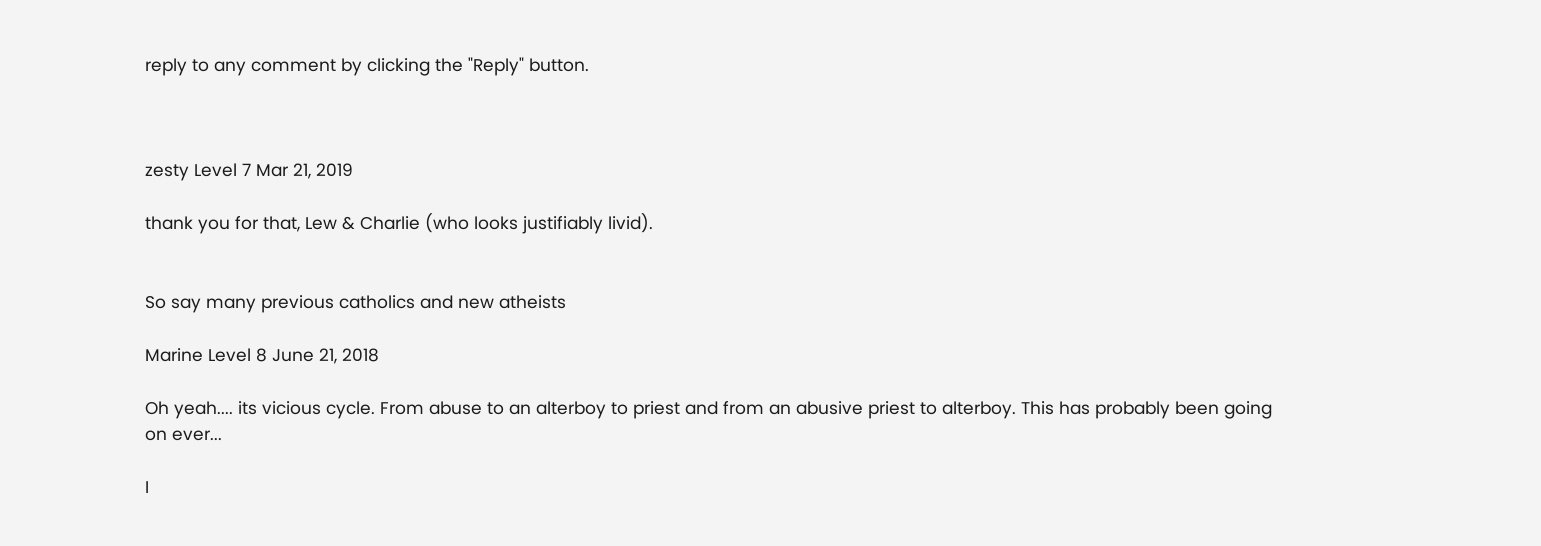reply to any comment by clicking the "Reply" button.



zesty Level 7 Mar 21, 2019

thank you for that, Lew & Charlie (who looks justifiably livid).


So say many previous catholics and new atheists

Marine Level 8 June 21, 2018

Oh yeah.... its vicious cycle. From abuse to an alterboy to priest and from an abusive priest to alterboy. This has probably been going on ever...

I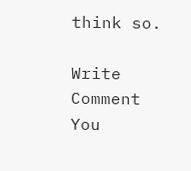think so.

Write Comment
You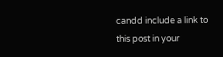candd include a link to this post in your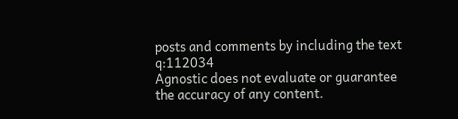posts and comments by including the text q:112034
Agnostic does not evaluate or guarantee the accuracy of any content.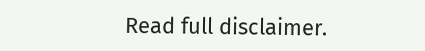Read full disclaimer.